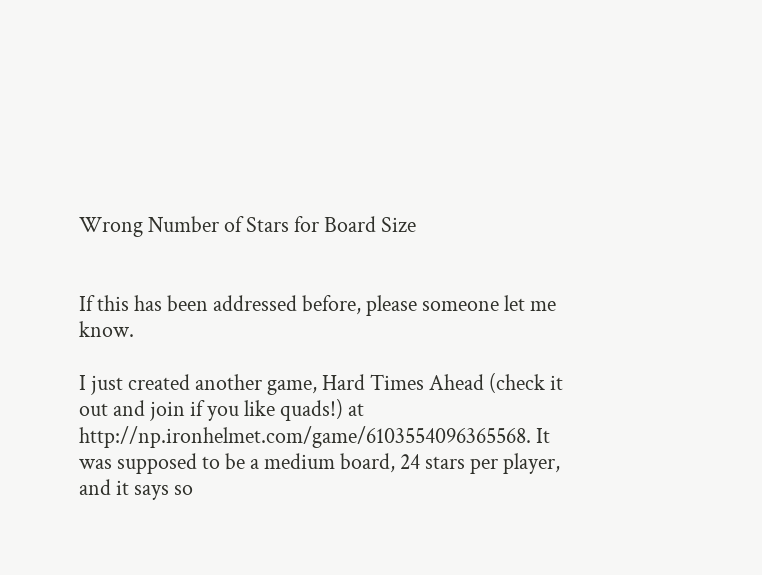Wrong Number of Stars for Board Size


If this has been addressed before, please someone let me know.

I just created another game, Hard Times Ahead (check it out and join if you like quads!) at http://np.ironhelmet.com/game/6103554096365568. It was supposed to be a medium board, 24 stars per player, and it says so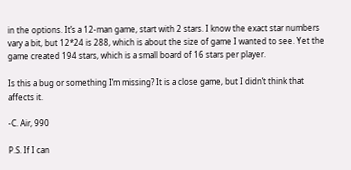in the options. It’s a 12-man game, start with 2 stars. I know the exact star numbers vary a bit, but 12*24 is 288, which is about the size of game I wanted to see. Yet the game created 194 stars, which is a small board of 16 stars per player.

Is this a bug or something I’m missing? It is a close game, but I didn’t think that affects it.

-C. Air, 990

P.S. If I can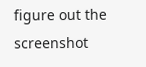figure out the screenshot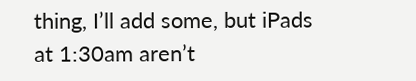thing, I’ll add some, but iPads at 1:30am aren’t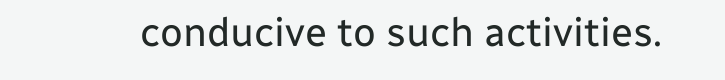conducive to such activities.